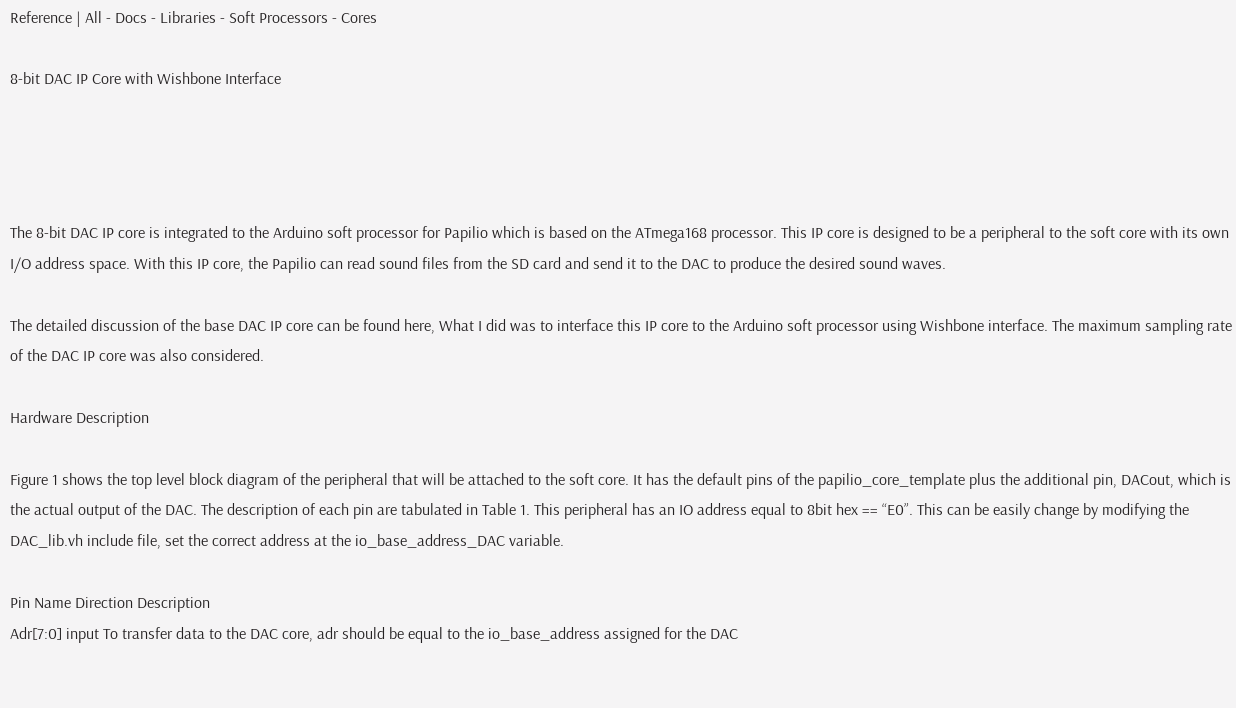Reference | All - Docs - Libraries - Soft Processors - Cores

8-bit DAC IP Core with Wishbone Interface




The 8-bit DAC IP core is integrated to the Arduino soft processor for Papilio which is based on the ATmega168 processor. This IP core is designed to be a peripheral to the soft core with its own I/O address space. With this IP core, the Papilio can read sound files from the SD card and send it to the DAC to produce the desired sound waves.

The detailed discussion of the base DAC IP core can be found here, What I did was to interface this IP core to the Arduino soft processor using Wishbone interface. The maximum sampling rate of the DAC IP core was also considered.

Hardware Description

Figure 1 shows the top level block diagram of the peripheral that will be attached to the soft core. It has the default pins of the papilio_core_template plus the additional pin, DACout, which is the actual output of the DAC. The description of each pin are tabulated in Table 1. This peripheral has an IO address equal to 8bit hex == “E0”. This can be easily change by modifying the DAC_lib.vh include file, set the correct address at the io_base_address_DAC variable.

Pin Name Direction Description
Adr[7:0] input To transfer data to the DAC core, adr should be equal to the io_base_address assigned for the DAC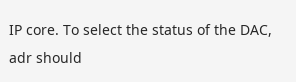IP core. To select the status of the DAC, adr should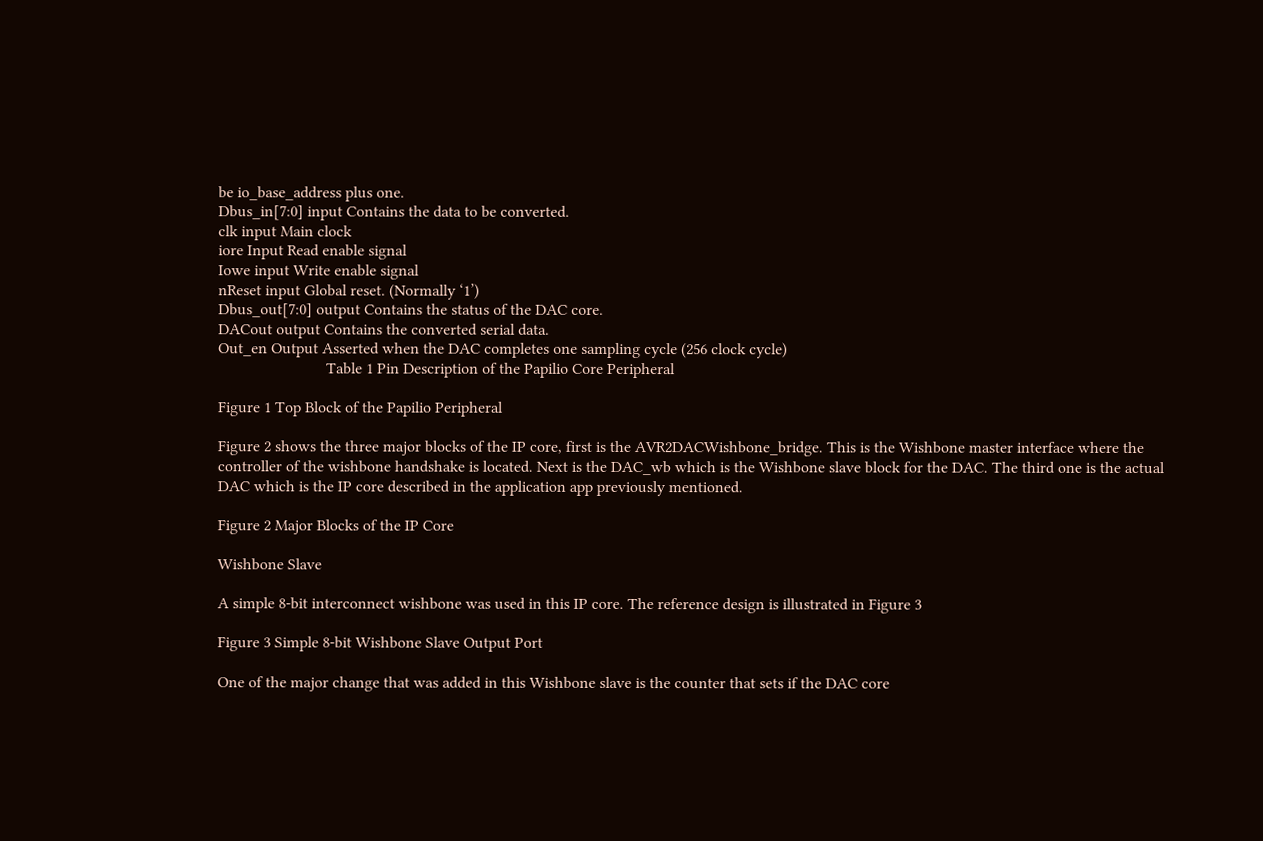be io_base_address plus one.
Dbus_in[7:0] input Contains the data to be converted.
clk input Main clock
iore Input Read enable signal
Iowe input Write enable signal
nReset input Global reset. (Normally ‘1’)
Dbus_out[7:0] output Contains the status of the DAC core.
DACout output Contains the converted serial data.
Out_en Output Asserted when the DAC completes one sampling cycle (256 clock cycle)
                           Table 1 Pin Description of the Papilio Core Peripheral

Figure 1 Top Block of the Papilio Peripheral

Figure 2 shows the three major blocks of the IP core, first is the AVR2DACWishbone_bridge. This is the Wishbone master interface where the controller of the wishbone handshake is located. Next is the DAC_wb which is the Wishbone slave block for the DAC. The third one is the actual DAC which is the IP core described in the application app previously mentioned.

Figure 2 Major Blocks of the IP Core

Wishbone Slave

A simple 8-bit interconnect wishbone was used in this IP core. The reference design is illustrated in Figure 3

Figure 3 Simple 8-bit Wishbone Slave Output Port

One of the major change that was added in this Wishbone slave is the counter that sets if the DAC core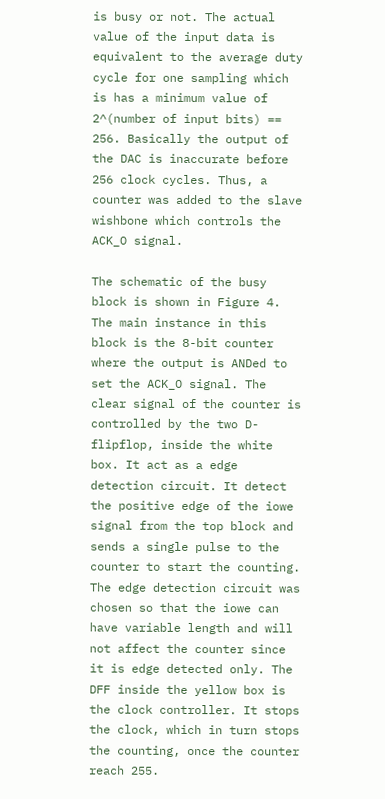is busy or not. The actual value of the input data is equivalent to the average duty cycle for one sampling which is has a minimum value of 2^(number of input bits) == 256. Basically the output of the DAC is inaccurate before 256 clock cycles. Thus, a counter was added to the slave wishbone which controls the ACK_O signal.

The schematic of the busy block is shown in Figure 4. The main instance in this block is the 8-bit counter where the output is ANDed to set the ACK_O signal. The clear signal of the counter is controlled by the two D-flipflop, inside the white box. It act as a edge detection circuit. It detect the positive edge of the iowe signal from the top block and sends a single pulse to the counter to start the counting. The edge detection circuit was chosen so that the iowe can have variable length and will not affect the counter since it is edge detected only. The DFF inside the yellow box is the clock controller. It stops the clock, which in turn stops the counting, once the counter reach 255.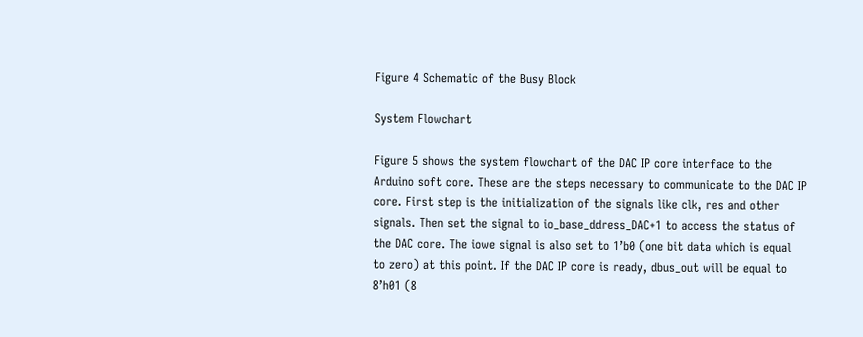Figure 4 Schematic of the Busy Block

System Flowchart

Figure 5 shows the system flowchart of the DAC IP core interface to the Arduino soft core. These are the steps necessary to communicate to the DAC IP core. First step is the initialization of the signals like clk, res and other signals. Then set the signal to io_base_ddress_DAC+1 to access the status of the DAC core. The iowe signal is also set to 1’b0 (one bit data which is equal to zero) at this point. If the DAC IP core is ready, dbus_out will be equal to 8’h01 (8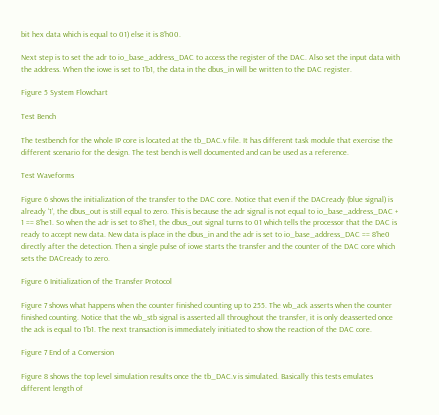bit hex data which is equal to 01) else it is 8’h00.

Next step is to set the adr to io_base_address_DAC to access the register of the DAC. Also set the input data with the address. When the iowe is set to 1’b1, the data in the dbus_in will be written to the DAC register.

Figure 5 System Flowchart

Test Bench

The testbench for the whole IP core is located at the tb_DAC.v file. It has different task module that exercise the different scenario for the design. The test bench is well documented and can be used as a reference.

Test Waveforms

Figure 6 shows the initialization of the transfer to the DAC core. Notice that even if the DACready (blue signal) is already ‘1’, the dbus_out is still equal to zero. This is because the adr signal is not equal to io_base_address_DAC + 1 == 8’he1. So when the adr is set to 8’he1, the dbus_out signal turns to 01 which tells the processor that the DAC is ready to accept new data. New data is place in the dbus_in and the adr is set to io_base_address_DAC == 8’he0 directly after the detection. Then a single pulse of iowe starts the transfer and the counter of the DAC core which sets the DACready to zero.

Figure 6 Initialization of the Transfer Protocol

Figure 7 shows what happens when the counter finished counting up to 255. The wb_ack asserts when the counter finished counting. Notice that the wb_stb signal is asserted all throughout the transfer, it is only deasserted once the ack is equal to 1’b1. The next transaction is immediately initiated to show the reaction of the DAC core.

Figure 7 End of a Conversion

Figure 8 shows the top level simulation results once the tb_DAC.v is simulated. Basically this tests emulates different length of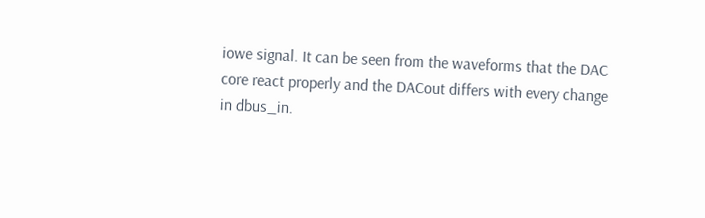iowe signal. It can be seen from the waveforms that the DAC core react properly and the DACout differs with every change in dbus_in.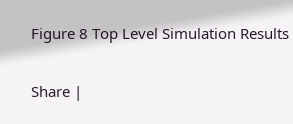Figure 8 Top Level Simulation Results

Share |